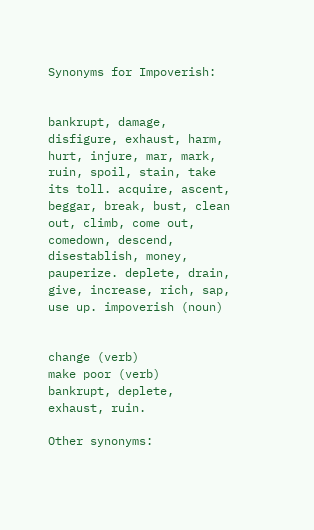Synonyms for Impoverish:


bankrupt, damage, disfigure, exhaust, harm, hurt, injure, mar, mark, ruin, spoil, stain, take its toll. acquire, ascent, beggar, break, bust, clean out, climb, come out, comedown, descend, disestablish, money, pauperize. deplete, drain, give, increase, rich, sap, use up. impoverish (noun)


change (verb)
make poor (verb)
bankrupt, deplete, exhaust, ruin.

Other synonyms: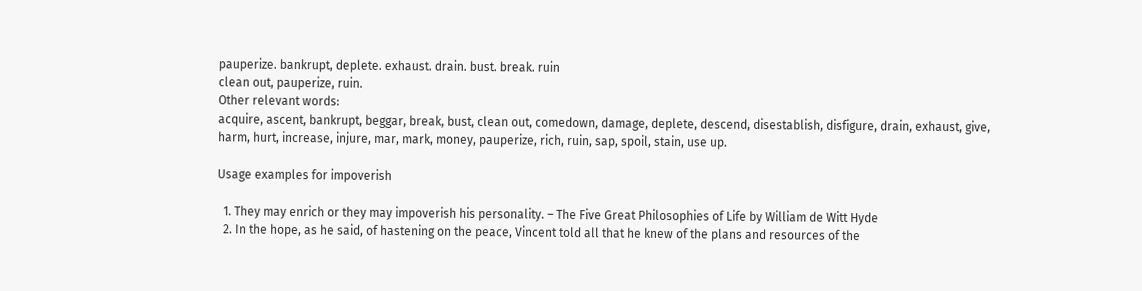pauperize. bankrupt, deplete. exhaust. drain. bust. break. ruin
clean out, pauperize, ruin.
Other relevant words:
acquire, ascent, bankrupt, beggar, break, bust, clean out, comedown, damage, deplete, descend, disestablish, disfigure, drain, exhaust, give, harm, hurt, increase, injure, mar, mark, money, pauperize, rich, ruin, sap, spoil, stain, use up.

Usage examples for impoverish

  1. They may enrich or they may impoverish his personality. – The Five Great Philosophies of Life by William de Witt Hyde
  2. In the hope, as he said, of hastening on the peace, Vincent told all that he knew of the plans and resources of the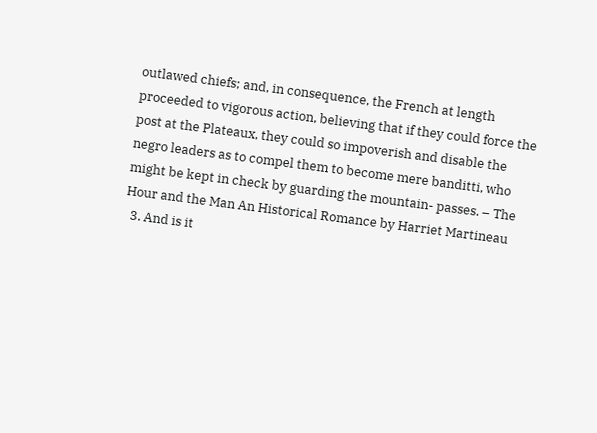outlawed chiefs; and, in consequence, the French at length proceeded to vigorous action, believing that if they could force the post at the Plateaux, they could so impoverish and disable the negro leaders as to compel them to become mere banditti, who might be kept in check by guarding the mountain- passes. – The Hour and the Man An Historical Romance by Harriet Martineau
  3. And is it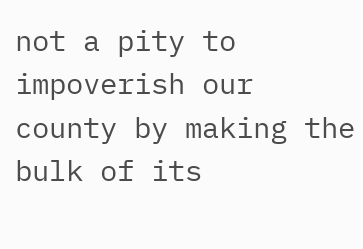not a pity to impoverish our county by making the bulk of its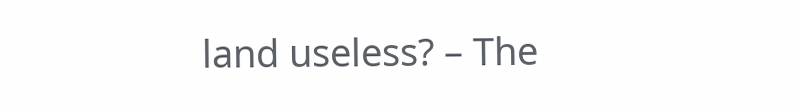land useless? – The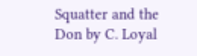Squatter and the Don by C. Loyal